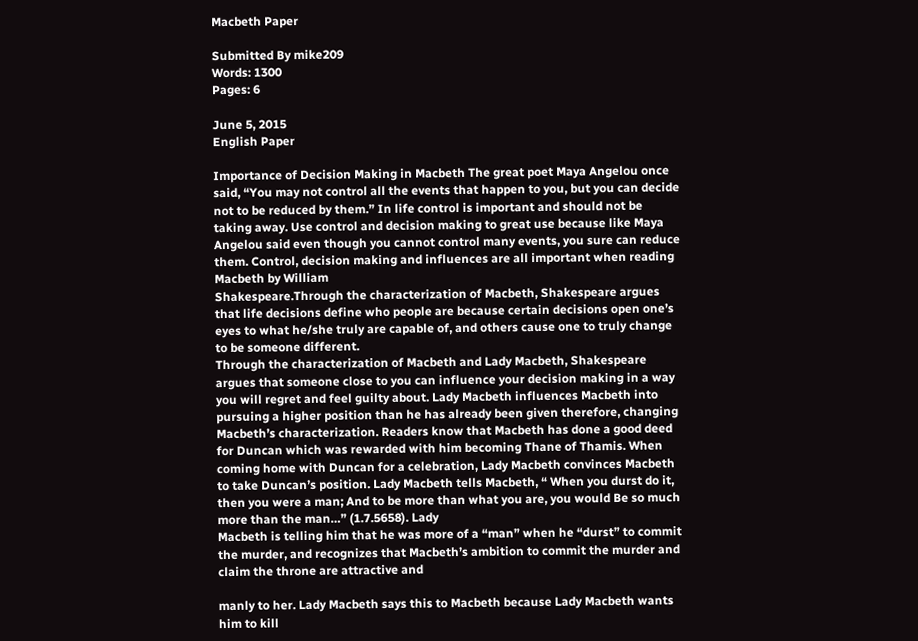Macbeth Paper

Submitted By mike209
Words: 1300
Pages: 6

June 5, 2015
English Paper

Importance of Decision Making in Macbeth The great poet Maya Angelou once said, “You may not control all the events that happen to you, but you can decide not to be reduced by them.” In life control is important and should not be taking away. Use control and decision making to great use because like Maya Angelou said even though you cannot control many events, you sure can reduce them. Control, decision making and influences are all important when reading
Macbeth by William
Shakespeare.Through the characterization of Macbeth, Shakespeare argues that life decisions define who people are because certain decisions open one’s eyes to what he/she truly are capable of, and others cause one to truly change to be someone different.
Through the characterization of Macbeth and Lady Macbeth, Shakespeare argues that someone close to you can influence your decision making in a way you will regret and feel guilty about. Lady Macbeth influences Macbeth into pursuing a higher position than he has already been given therefore, changing Macbeth’s characterization. Readers know that Macbeth has done a good deed for Duncan which was rewarded with him becoming Thane of Thamis. When coming home with Duncan for a celebration, Lady Macbeth convinces Macbeth to take Duncan’s position. Lady Macbeth tells Macbeth, “ When you durst do it, then you were a man; And to be more than what you are, you would Be so much more than the man…” (1.7.5658). Lady
Macbeth is telling him that he was more of a “man” when he “durst” to commit the murder, and recognizes that Macbeth’s ambition to commit the murder and claim the throne are attractive and

manly to her. Lady Macbeth says this to Macbeth because Lady Macbeth wants him to kill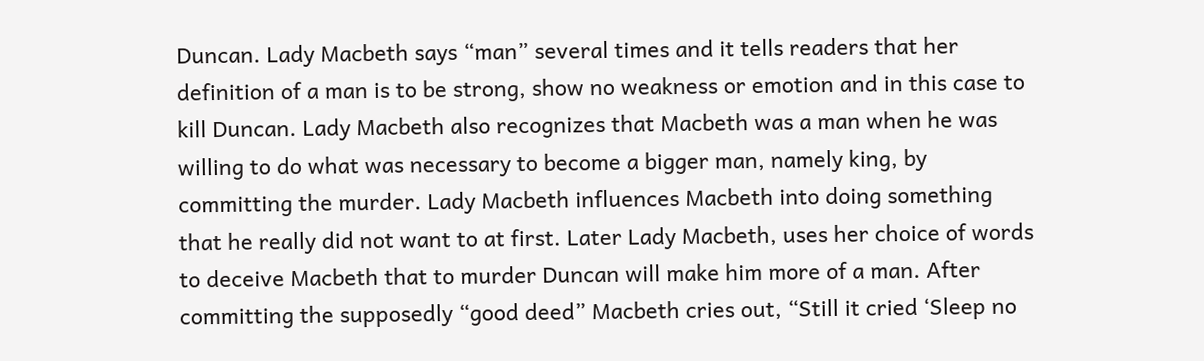Duncan. Lady Macbeth says “man” several times and it tells readers that her definition of a man is to be strong, show no weakness or emotion and in this case to kill Duncan. Lady Macbeth also recognizes that Macbeth was a man when he was willing to do what was necessary to become a bigger man, namely king, by committing the murder. Lady Macbeth influences Macbeth into doing something that he really did not want to at first. Later Lady Macbeth, uses her choice of words to deceive Macbeth that to murder Duncan will make him more of a man. After committing the supposedly “good deed” Macbeth cries out, “Still it cried ‘Sleep no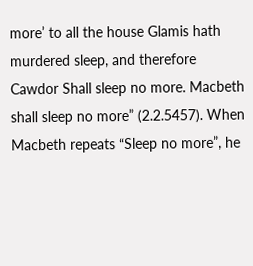more’ to all the house Glamis hath murdered sleep, and therefore Cawdor Shall sleep no more. Macbeth shall sleep no more” (2.2.5457). When Macbeth repeats “Sleep no more”, he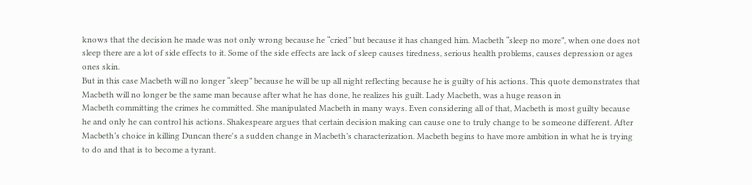knows that the decision he made was not only wrong because he “cried” but because it has changed him. Macbeth “sleep no more”, when one does not sleep there are a lot of side effects to it. Some of the side effects are lack of sleep causes tiredness, serious health problems, causes depression or ages ones skin.
But in this case Macbeth will no longer “sleep” because he will be up all night reflecting because he is guilty of his actions. This quote demonstrates that Macbeth will no longer be the same man because after what he has done, he realizes his guilt. Lady Macbeth, was a huge reason in
Macbeth committing the crimes he committed. She manipulated Macbeth in many ways. Even considering all of that, Macbeth is most guilty because he and only he can control his actions. Shakespeare argues that certain decision making can cause one to truly change to be someone different. After Macbeth’s choice in killing Duncan there's a sudden change in Macbeth’s characterization. Macbeth begins to have more ambition in what he is trying to do and that is to become a tyrant.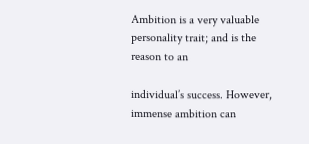Ambition is a very valuable personality trait; and is the reason to an

individual’s success. However, immense ambition can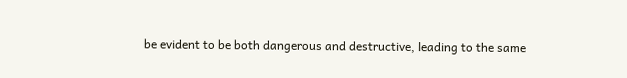be evident to be both dangerous and destructive, leading to the same